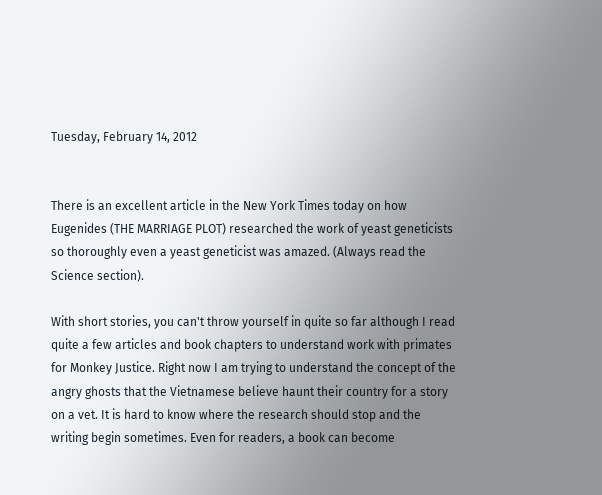Tuesday, February 14, 2012


There is an excellent article in the New York Times today on how Eugenides (THE MARRIAGE PLOT) researched the work of yeast geneticists so thoroughly even a yeast geneticist was amazed. (Always read the Science section).

With short stories, you can't throw yourself in quite so far although I read quite a few articles and book chapters to understand work with primates for Monkey Justice. Right now I am trying to understand the concept of the angry ghosts that the Vietnamese believe haunt their country for a story on a vet. It is hard to know where the research should stop and the writing begin sometimes. Even for readers, a book can become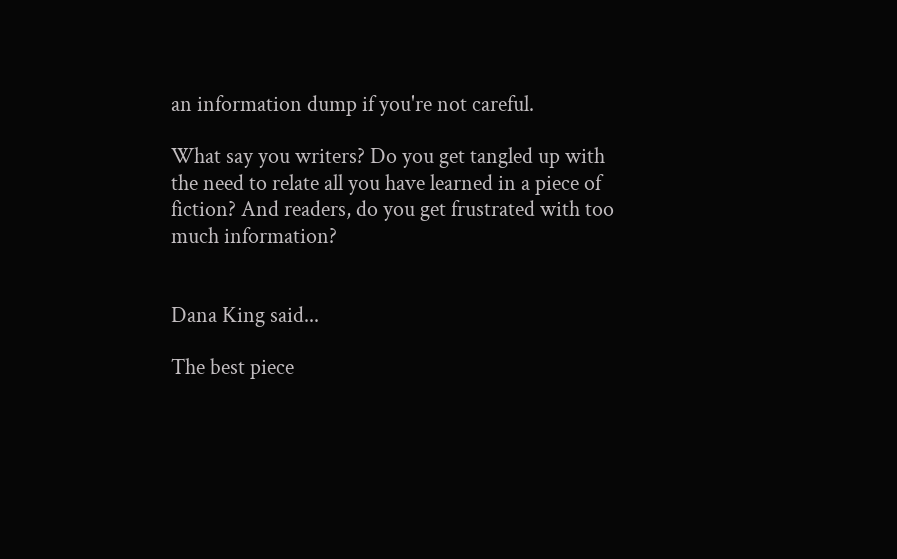an information dump if you're not careful.

What say you writers? Do you get tangled up with the need to relate all you have learned in a piece of fiction? And readers, do you get frustrated with too much information?


Dana King said...

The best piece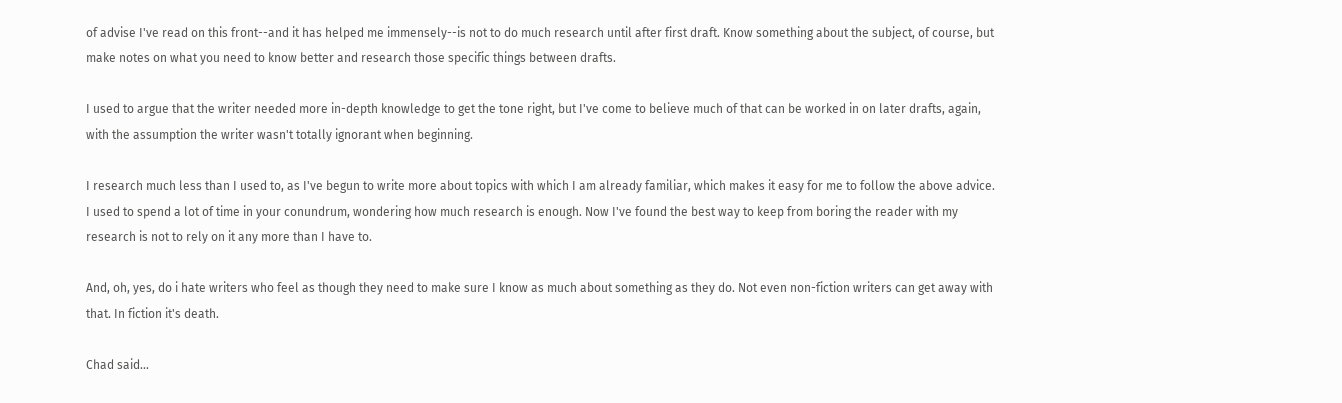of advise I've read on this front--and it has helped me immensely--is not to do much research until after first draft. Know something about the subject, of course, but make notes on what you need to know better and research those specific things between drafts.

I used to argue that the writer needed more in-depth knowledge to get the tone right, but I've come to believe much of that can be worked in on later drafts, again, with the assumption the writer wasn't totally ignorant when beginning.

I research much less than I used to, as I've begun to write more about topics with which I am already familiar, which makes it easy for me to follow the above advice. I used to spend a lot of time in your conundrum, wondering how much research is enough. Now I've found the best way to keep from boring the reader with my research is not to rely on it any more than I have to.

And, oh, yes, do i hate writers who feel as though they need to make sure I know as much about something as they do. Not even non-fiction writers can get away with that. In fiction it's death.

Chad said...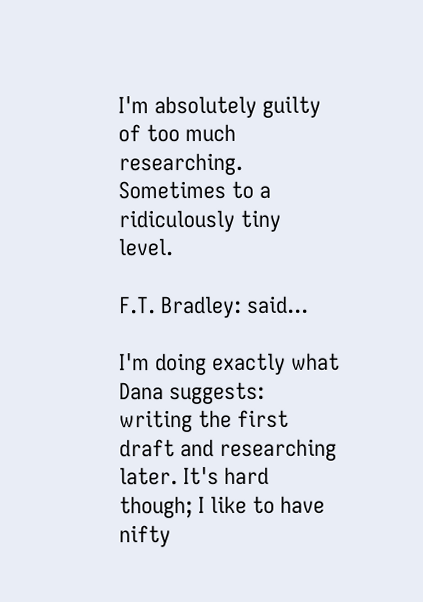I'm absolutely guilty of too much researching. Sometimes to a ridiculously tiny level.

F.T. Bradley: said...

I'm doing exactly what Dana suggests: writing the first draft and researching later. It's hard though; I like to have nifty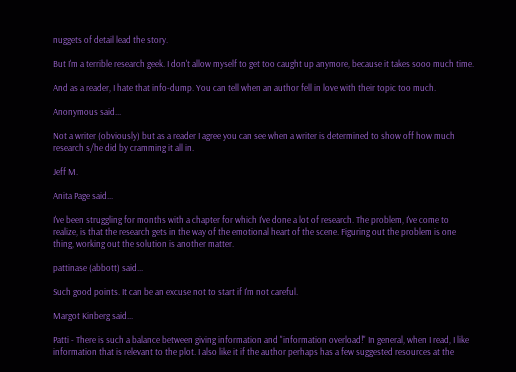nuggets of detail lead the story.

But I'm a terrible research geek. I don't allow myself to get too caught up anymore, because it takes sooo much time.

And as a reader, I hate that info-dump. You can tell when an author fell in love with their topic too much.

Anonymous said...

Not a writer (obviously) but as a reader I agree you can see when a writer is determined to show off how much research s/he did by cramming it all in.

Jeff M.

Anita Page said...

I've been struggling for months with a chapter for which I've done a lot of research. The problem, I've come to realize, is that the research gets in the way of the emotional heart of the scene. Figuring out the problem is one thing, working out the solution is another matter.

pattinase (abbott) said...

Such good points. It can be an excuse not to start if I'm not careful.

Margot Kinberg said...

Patti - There is such a balance between giving information and "information overload!" In general, when I read, I like information that is relevant to the plot. I also like it if the author perhaps has a few suggested resources at the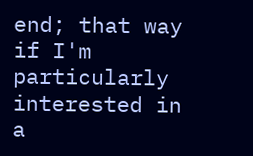end; that way if I'm particularly interested in a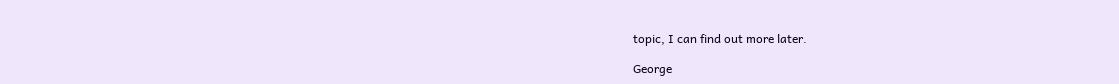topic, I can find out more later.

George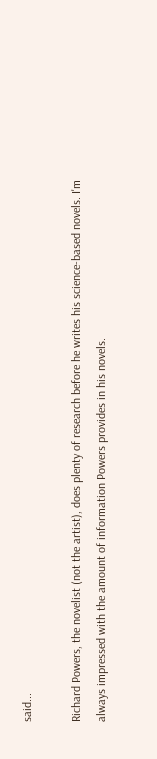said...

Richard Powers, the novelist (not the artist), does plenty of research before he writes his science-based novels. I'm always impressed with the amount of information Powers provides in his novels.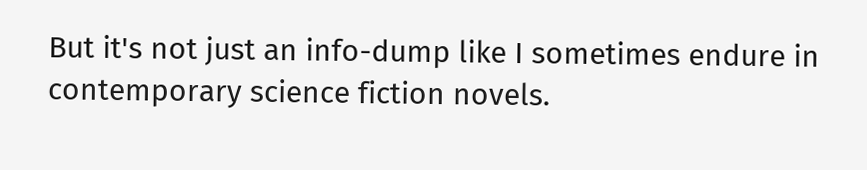But it's not just an info-dump like I sometimes endure in contemporary science fiction novels.